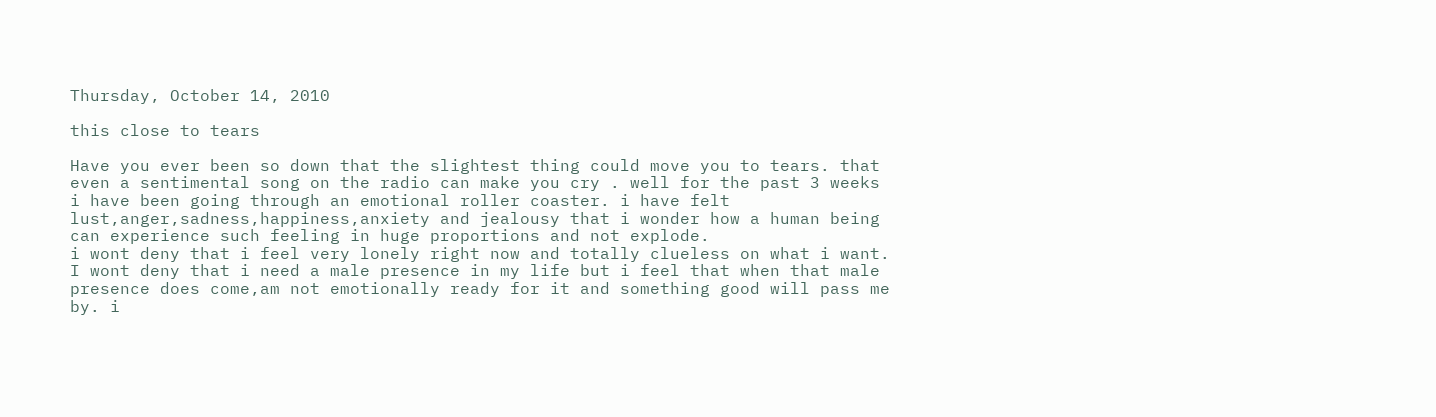Thursday, October 14, 2010

this close to tears

Have you ever been so down that the slightest thing could move you to tears. that even a sentimental song on the radio can make you cry . well for the past 3 weeks i have been going through an emotional roller coaster. i have felt lust,anger,sadness,happiness,anxiety and jealousy that i wonder how a human being can experience such feeling in huge proportions and not explode.
i wont deny that i feel very lonely right now and totally clueless on what i want. I wont deny that i need a male presence in my life but i feel that when that male presence does come,am not emotionally ready for it and something good will pass me by. i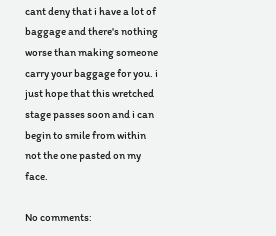cant deny that i have a lot of baggage and there's nothing worse than making someone carry your baggage for you. i just hope that this wretched stage passes soon and i can begin to smile from within not the one pasted on my face.

No comments: